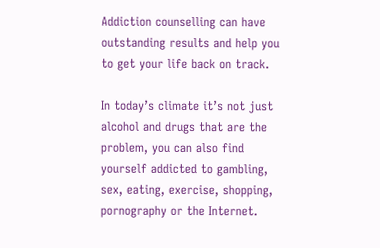Addiction counselling can have outstanding results and help you to get your life back on track.

In today’s climate it’s not just alcohol and drugs that are the problem, you can also find yourself addicted to gambling, sex, eating, exercise, shopping, pornography or the Internet.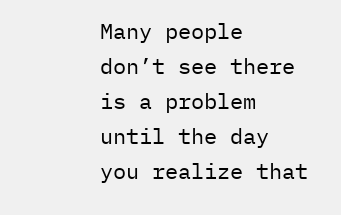Many people don’t see there is a problem until the day you realize that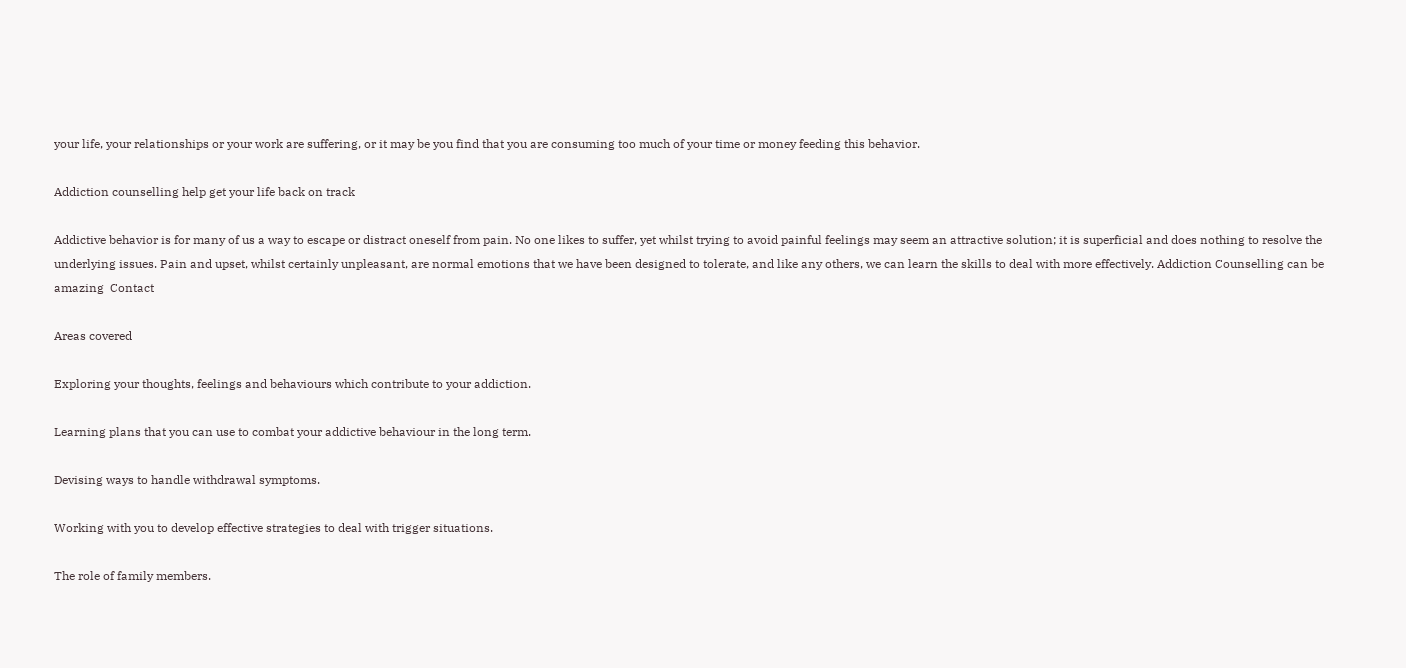your life, your relationships or your work are suffering, or it may be you find that you are consuming too much of your time or money feeding this behavior.

Addiction counselling help get your life back on track

Addictive behavior is for many of us a way to escape or distract oneself from pain. No one likes to suffer, yet whilst trying to avoid painful feelings may seem an attractive solution; it is superficial and does nothing to resolve the underlying issues. Pain and upset, whilst certainly unpleasant, are normal emotions that we have been designed to tolerate, and like any others, we can learn the skills to deal with more effectively. Addiction Counselling can be amazing  Contact

Areas covered

Exploring your thoughts, feelings and behaviours which contribute to your addiction.

Learning plans that you can use to combat your addictive behaviour in the long term.

Devising ways to handle withdrawal symptoms.

Working with you to develop effective strategies to deal with trigger situations.

The role of family members.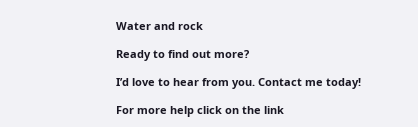Water and rock

Ready to find out more?

I’d love to hear from you. Contact me today!

For more help click on the link